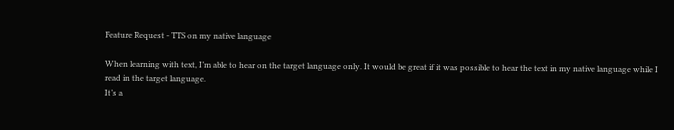Feature Request - TTS on my native language

When learning with text, I’m able to hear on the target language only. It would be great if it was possible to hear the text in my native language while I read in the target language.
It’s a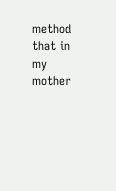method that in my mother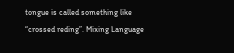tongue is called something like “crossed reding”. Mixing Language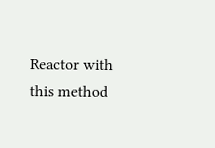Reactor with this method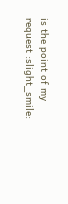is the point of my request :slight_smile: